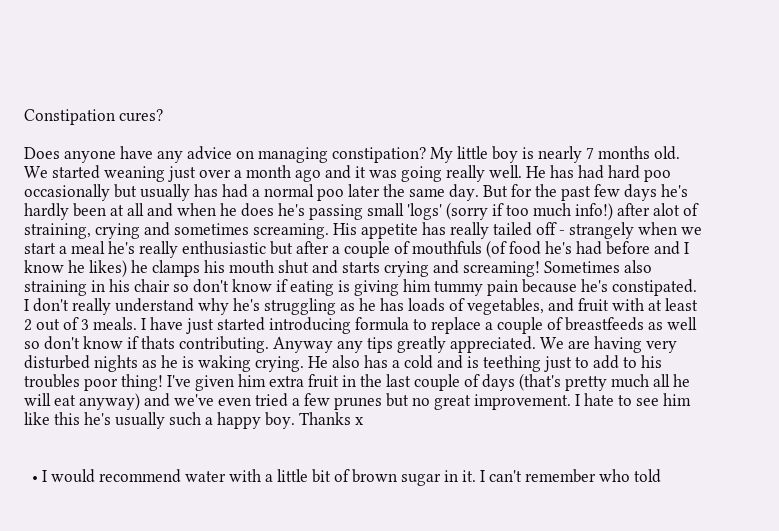Constipation cures?

Does anyone have any advice on managing constipation? My little boy is nearly 7 months old. We started weaning just over a month ago and it was going really well. He has had hard poo occasionally but usually has had a normal poo later the same day. But for the past few days he's hardly been at all and when he does he's passing small 'logs' (sorry if too much info!) after alot of straining, crying and sometimes screaming. His appetite has really tailed off - strangely when we start a meal he's really enthusiastic but after a couple of mouthfuls (of food he's had before and I know he likes) he clamps his mouth shut and starts crying and screaming! Sometimes also straining in his chair so don't know if eating is giving him tummy pain because he's constipated. I don't really understand why he's struggling as he has loads of vegetables, and fruit with at least 2 out of 3 meals. I have just started introducing formula to replace a couple of breastfeeds as well so don't know if thats contributing. Anyway any tips greatly appreciated. We are having very disturbed nights as he is waking crying. He also has a cold and is teething just to add to his troubles poor thing! I've given him extra fruit in the last couple of days (that's pretty much all he will eat anyway) and we've even tried a few prunes but no great improvement. I hate to see him like this he's usually such a happy boy. Thanks x


  • I would recommend water with a little bit of brown sugar in it. I can't remember who told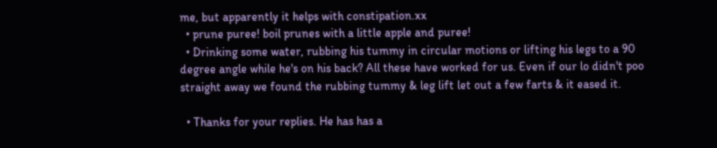me, but apparently it helps with constipation.xx
  • prune puree! boil prunes with a little apple and puree!
  • Drinking some water, rubbing his tummy in circular motions or lifting his legs to a 90 degree angle while he's on his back? All these have worked for us. Even if our lo didn't poo straight away we found the rubbing tummy & leg lift let out a few farts & it eased it.

  • Thanks for your replies. He has has a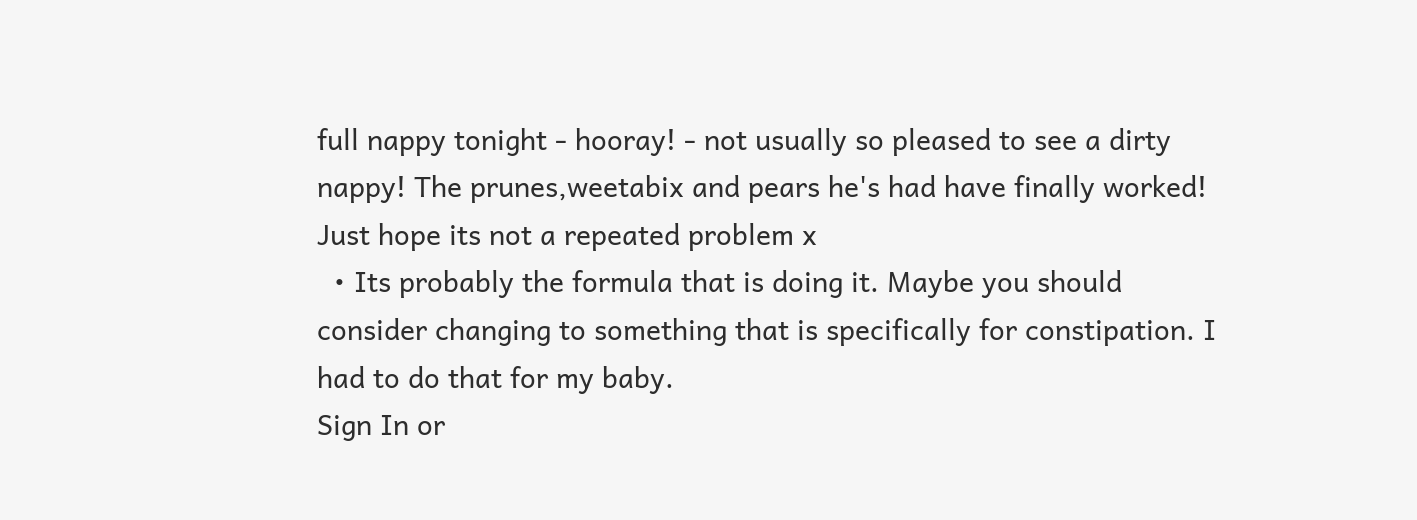full nappy tonight - hooray! - not usually so pleased to see a dirty nappy! The prunes,weetabix and pears he's had have finally worked! Just hope its not a repeated problem x
  • Its probably the formula that is doing it. Maybe you should consider changing to something that is specifically for constipation. I had to do that for my baby.
Sign In or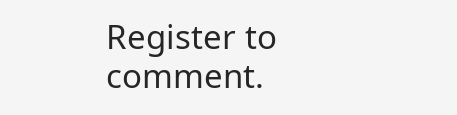Register to comment.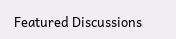Featured Discussions